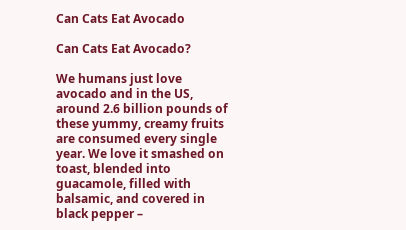Can Cats Eat Avocado

Can Cats Eat Avocado?

We humans just love avocado and in the US, around 2.6 billion pounds of these yummy, creamy fruits are consumed every single year. We love it smashed on toast, blended into guacamole, filled with balsamic, and covered in black pepper –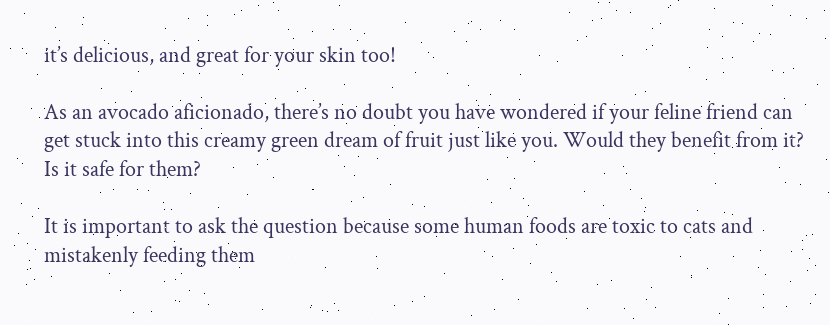it’s delicious, and great for your skin too!

As an avocado aficionado, there’s no doubt you have wondered if your feline friend can get stuck into this creamy green dream of fruit just like you. Would they benefit from it? Is it safe for them?

It is important to ask the question because some human foods are toxic to cats and mistakenly feeding them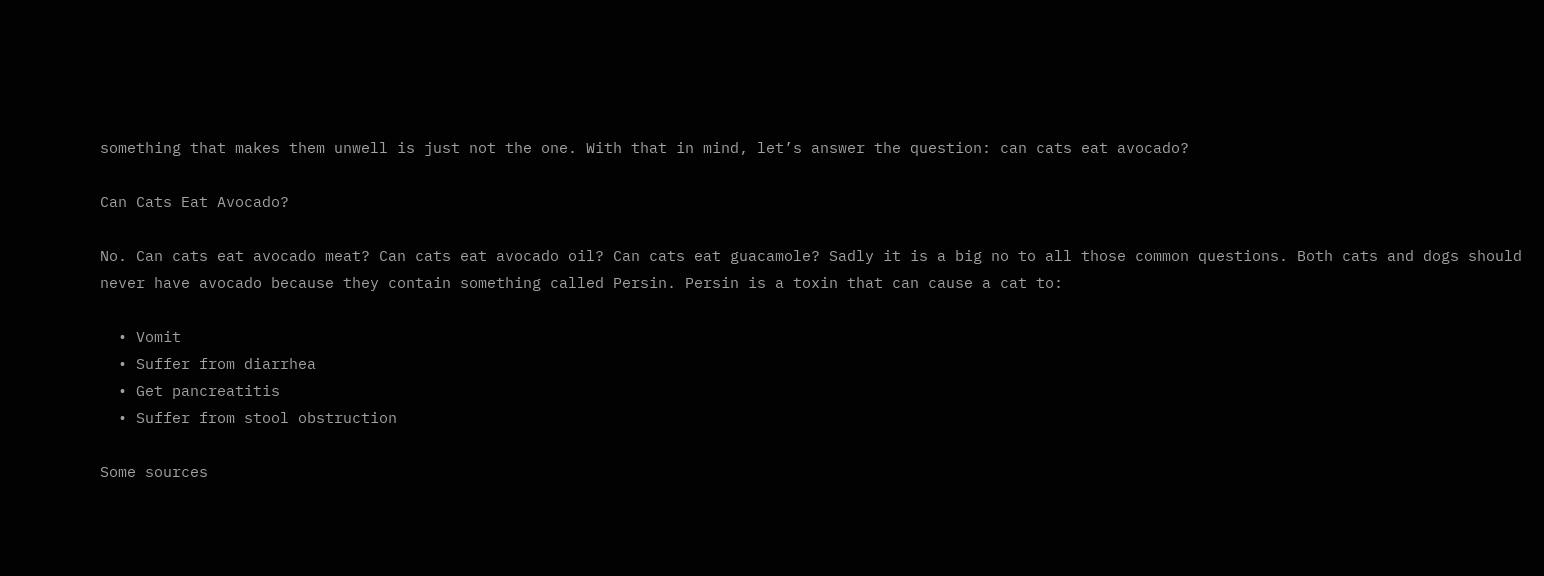something that makes them unwell is just not the one. With that in mind, let’s answer the question: can cats eat avocado?

Can Cats Eat Avocado?

No. Can cats eat avocado meat? Can cats eat avocado oil? Can cats eat guacamole? Sadly it is a big no to all those common questions. Both cats and dogs should never have avocado because they contain something called Persin. Persin is a toxin that can cause a cat to:

  • Vomit
  • Suffer from diarrhea
  • Get pancreatitis
  • Suffer from stool obstruction

Some sources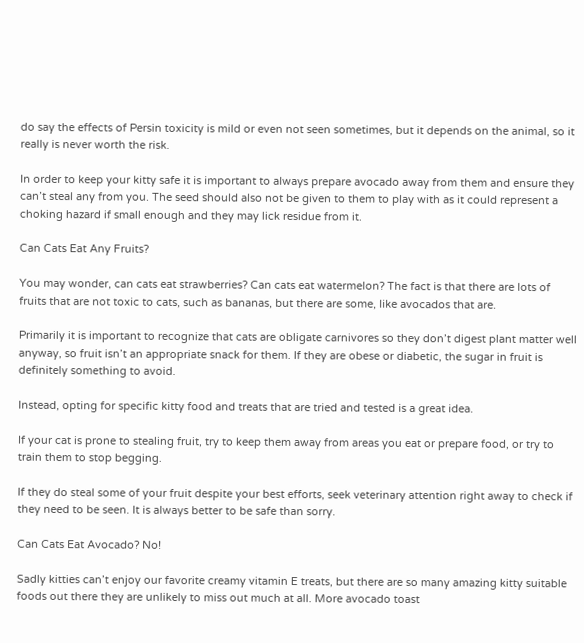do say the effects of Persin toxicity is mild or even not seen sometimes, but it depends on the animal, so it really is never worth the risk.

In order to keep your kitty safe it is important to always prepare avocado away from them and ensure they can’t steal any from you. The seed should also not be given to them to play with as it could represent a choking hazard if small enough and they may lick residue from it.

Can Cats Eat Any Fruits?

You may wonder, can cats eat strawberries? Can cats eat watermelon? The fact is that there are lots of fruits that are not toxic to cats, such as bananas, but there are some, like avocados that are.

Primarily it is important to recognize that cats are obligate carnivores so they don’t digest plant matter well anyway, so fruit isn’t an appropriate snack for them. If they are obese or diabetic, the sugar in fruit is definitely something to avoid.

Instead, opting for specific kitty food and treats that are tried and tested is a great idea.

If your cat is prone to stealing fruit, try to keep them away from areas you eat or prepare food, or try to train them to stop begging.

If they do steal some of your fruit despite your best efforts, seek veterinary attention right away to check if they need to be seen. It is always better to be safe than sorry.

Can Cats Eat Avocado? No!

Sadly kitties can’t enjoy our favorite creamy vitamin E treats, but there are so many amazing kitty suitable foods out there they are unlikely to miss out much at all. More avocado toast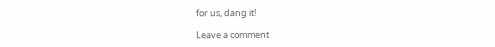for us, dang it!

Leave a comment